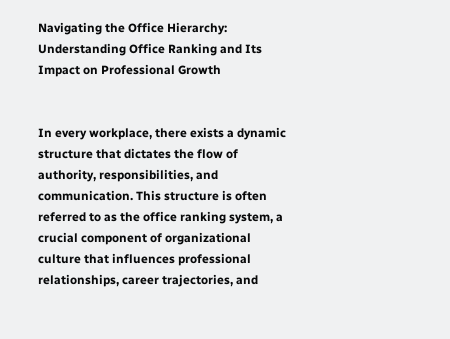Navigating the Office Hierarchy: Understanding Office Ranking and Its Impact on Professional Growth


In every workplace, there exists a dynamic structure that dictates the flow of authority, responsibilities, and communication. This structure is often referred to as the office ranking system, a crucial component of organizational culture that influences professional relationships, career trajectories, and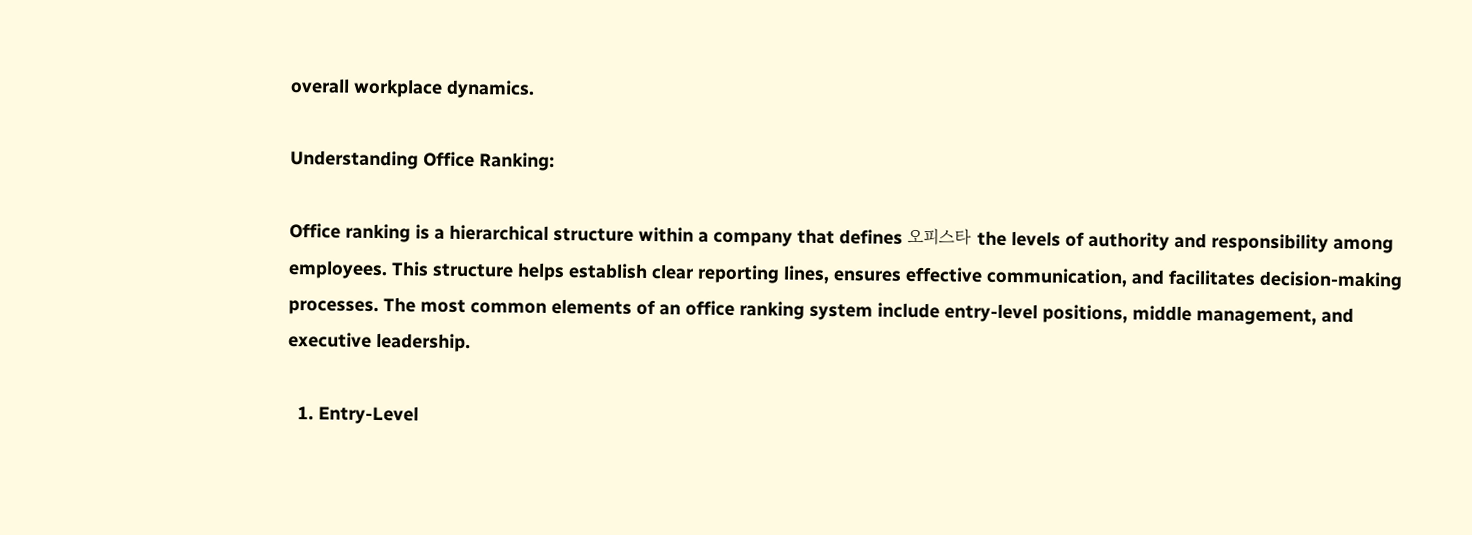overall workplace dynamics.

Understanding Office Ranking:

Office ranking is a hierarchical structure within a company that defines 오피스타 the levels of authority and responsibility among employees. This structure helps establish clear reporting lines, ensures effective communication, and facilitates decision-making processes. The most common elements of an office ranking system include entry-level positions, middle management, and executive leadership.

  1. Entry-Level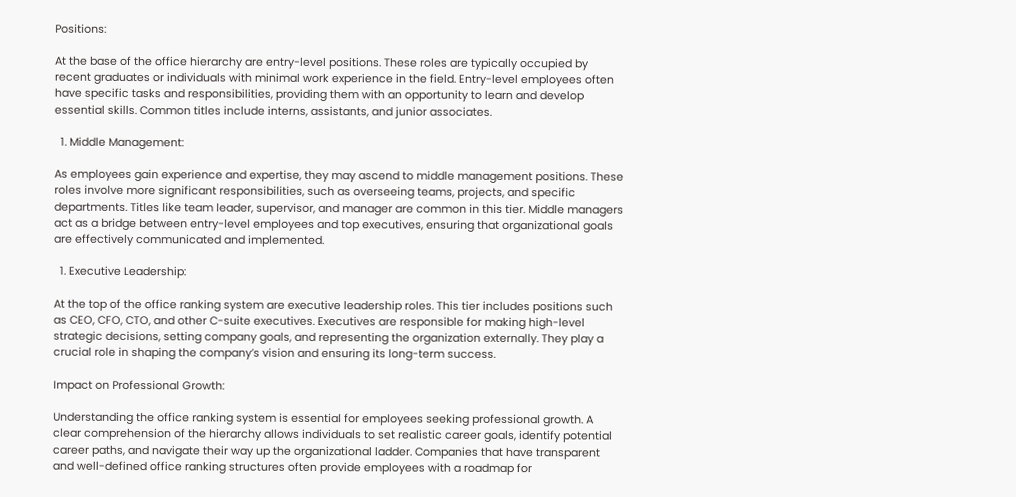Positions:

At the base of the office hierarchy are entry-level positions. These roles are typically occupied by recent graduates or individuals with minimal work experience in the field. Entry-level employees often have specific tasks and responsibilities, providing them with an opportunity to learn and develop essential skills. Common titles include interns, assistants, and junior associates.

  1. Middle Management:

As employees gain experience and expertise, they may ascend to middle management positions. These roles involve more significant responsibilities, such as overseeing teams, projects, and specific departments. Titles like team leader, supervisor, and manager are common in this tier. Middle managers act as a bridge between entry-level employees and top executives, ensuring that organizational goals are effectively communicated and implemented.

  1. Executive Leadership:

At the top of the office ranking system are executive leadership roles. This tier includes positions such as CEO, CFO, CTO, and other C-suite executives. Executives are responsible for making high-level strategic decisions, setting company goals, and representing the organization externally. They play a crucial role in shaping the company’s vision and ensuring its long-term success.

Impact on Professional Growth:

Understanding the office ranking system is essential for employees seeking professional growth. A clear comprehension of the hierarchy allows individuals to set realistic career goals, identify potential career paths, and navigate their way up the organizational ladder. Companies that have transparent and well-defined office ranking structures often provide employees with a roadmap for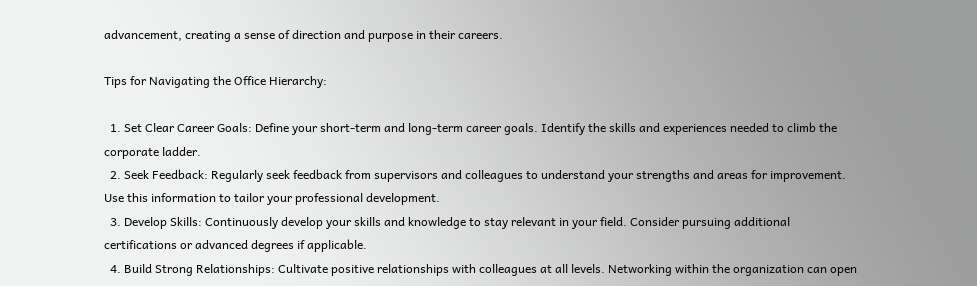advancement, creating a sense of direction and purpose in their careers.

Tips for Navigating the Office Hierarchy:

  1. Set Clear Career Goals: Define your short-term and long-term career goals. Identify the skills and experiences needed to climb the corporate ladder.
  2. Seek Feedback: Regularly seek feedback from supervisors and colleagues to understand your strengths and areas for improvement. Use this information to tailor your professional development.
  3. Develop Skills: Continuously develop your skills and knowledge to stay relevant in your field. Consider pursuing additional certifications or advanced degrees if applicable.
  4. Build Strong Relationships: Cultivate positive relationships with colleagues at all levels. Networking within the organization can open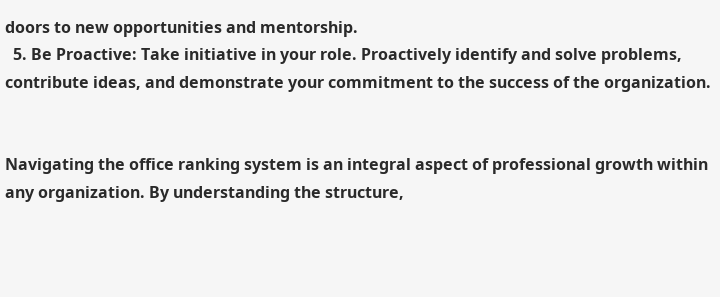doors to new opportunities and mentorship.
  5. Be Proactive: Take initiative in your role. Proactively identify and solve problems, contribute ideas, and demonstrate your commitment to the success of the organization.


Navigating the office ranking system is an integral aspect of professional growth within any organization. By understanding the structure,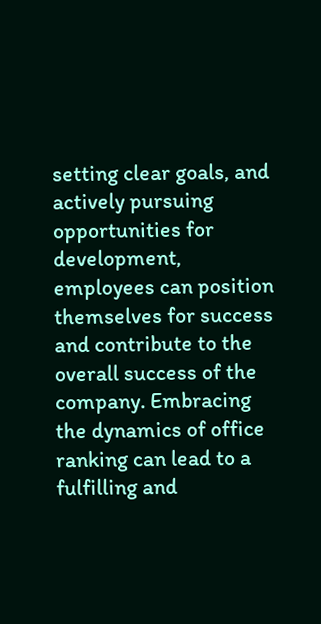setting clear goals, and actively pursuing opportunities for development, employees can position themselves for success and contribute to the overall success of the company. Embracing the dynamics of office ranking can lead to a fulfilling and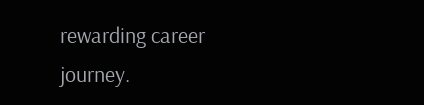rewarding career journey.